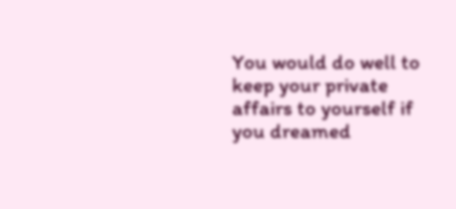You would do well to keep your private affairs to yourself if you dreamed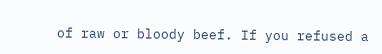of raw or bloody beef. If you refused a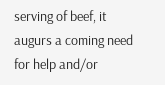serving of beef, it augurs a coming need for help and/or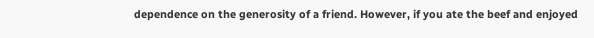dependence on the generosity of a friend. However, if you ate the beef and enjoyed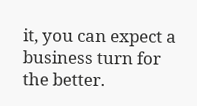it, you can expect a business turn for the better.